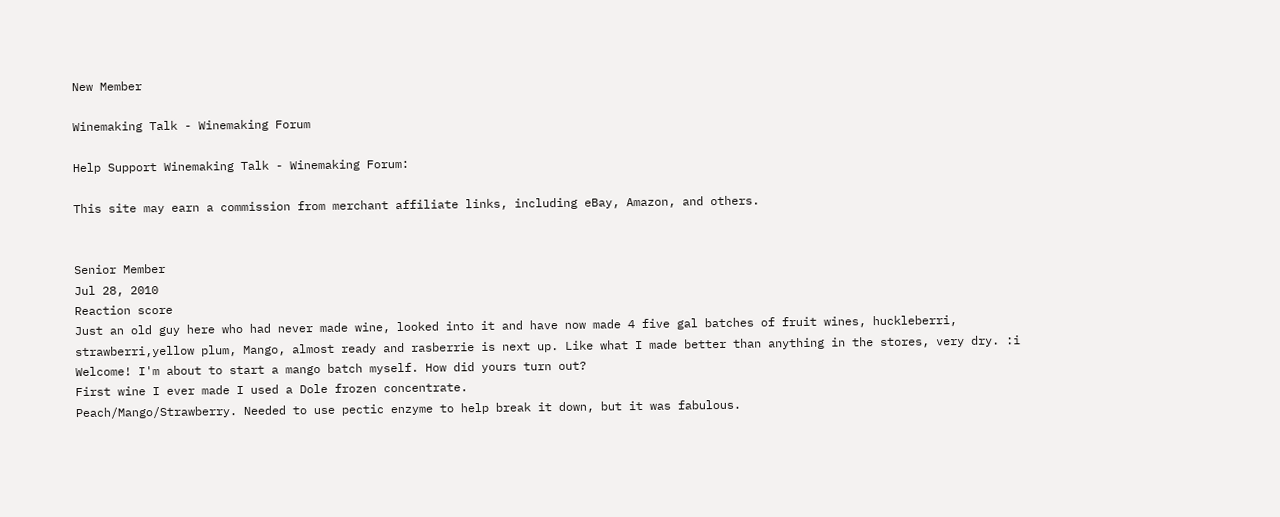New Member

Winemaking Talk - Winemaking Forum

Help Support Winemaking Talk - Winemaking Forum:

This site may earn a commission from merchant affiliate links, including eBay, Amazon, and others.


Senior Member
Jul 28, 2010
Reaction score
Just an old guy here who had never made wine, looked into it and have now made 4 five gal batches of fruit wines, huckleberri, strawberri,yellow plum, Mango, almost ready and rasberrie is next up. Like what I made better than anything in the stores, very dry. :i
Welcome! I'm about to start a mango batch myself. How did yours turn out?
First wine I ever made I used a Dole frozen concentrate.
Peach/Mango/Strawberry. Needed to use pectic enzyme to help break it down, but it was fabulous.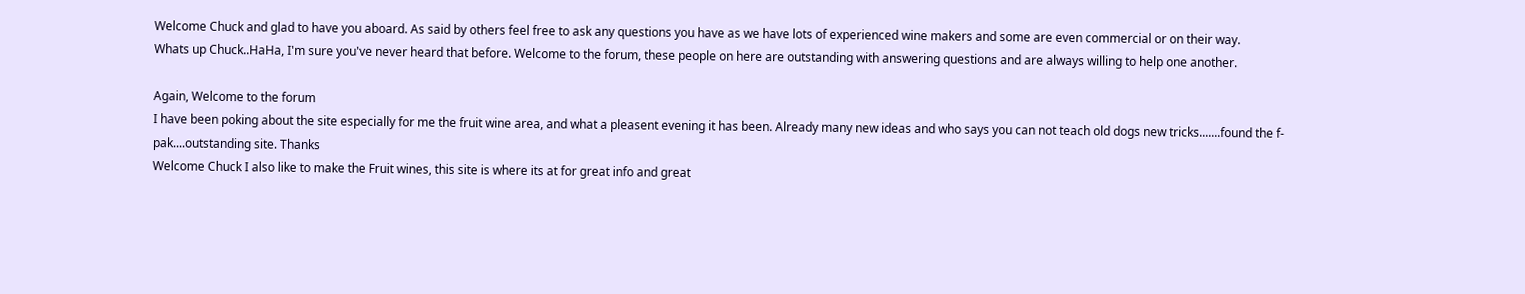Welcome Chuck and glad to have you aboard. As said by others feel free to ask any questions you have as we have lots of experienced wine makers and some are even commercial or on their way.
Whats up Chuck..HaHa, I'm sure you've never heard that before. Welcome to the forum, these people on here are outstanding with answering questions and are always willing to help one another.

Again, Welcome to the forum
I have been poking about the site especially for me the fruit wine area, and what a pleasent evening it has been. Already many new ideas and who says you can not teach old dogs new tricks.......found the f-pak....outstanding site. Thanks
Welcome Chuck I also like to make the Fruit wines, this site is where its at for great info and great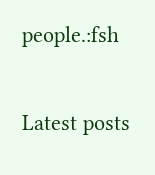people.:fsh

Latest posts